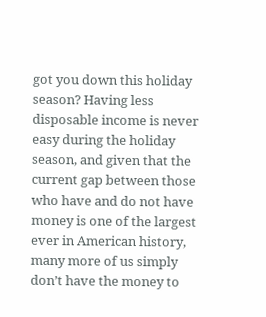got you down this holiday season? Having less disposable income is never easy during the holiday season, and given that the current gap between those who have and do not have money is one of the largest ever in American history, many more of us simply don’t have the money to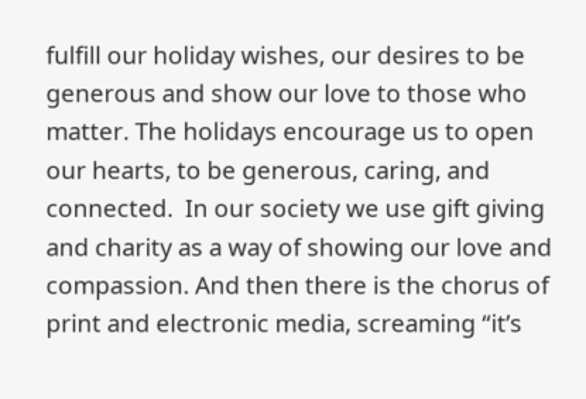fulfill our holiday wishes, our desires to be generous and show our love to those who matter. The holidays encourage us to open our hearts, to be generous, caring, and connected.  In our society we use gift giving and charity as a way of showing our love and compassion. And then there is the chorus of print and electronic media, screaming “it’s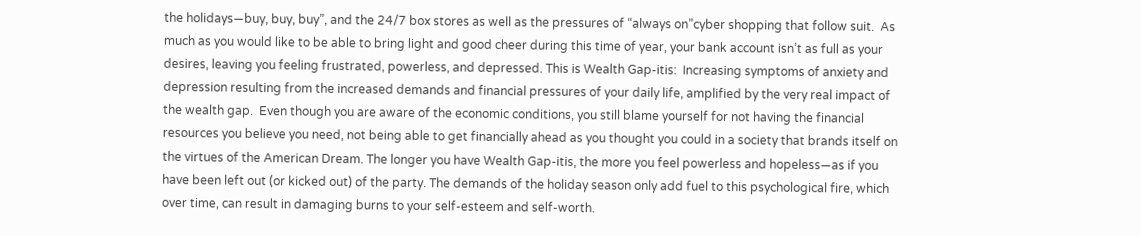the holidays—buy, buy, buy”, and the 24/7 box stores as well as the pressures of “always on”cyber shopping that follow suit.  As much as you would like to be able to bring light and good cheer during this time of year, your bank account isn’t as full as your desires, leaving you feeling frustrated, powerless, and depressed. This is Wealth Gap-itis:  Increasing symptoms of anxiety and depression resulting from the increased demands and financial pressures of your daily life, amplified by the very real impact of the wealth gap.  Even though you are aware of the economic conditions, you still blame yourself for not having the financial resources you believe you need, not being able to get financially ahead as you thought you could in a society that brands itself on the virtues of the American Dream. The longer you have Wealth Gap-itis, the more you feel powerless and hopeless—as if you have been left out (or kicked out) of the party. The demands of the holiday season only add fuel to this psychological fire, which over time, can result in damaging burns to your self-esteem and self-worth.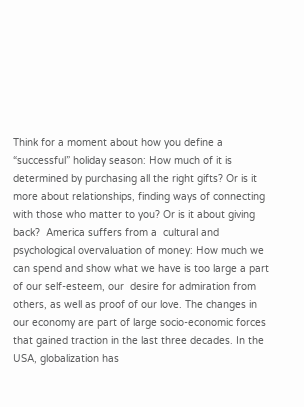Think for a moment about how you define a “successful” holiday season: How much of it is determined by purchasing all the right gifts? Or is it more about relationships, finding ways of connecting with those who matter to you? Or is it about giving back?  America suffers from a  cultural and psychological overvaluation of money: How much we can spend and show what we have is too large a part of our self-esteem, our  desire for admiration from others, as well as proof of our love. The changes in our economy are part of large socio-economic forces that gained traction in the last three decades. In the USA, globalization has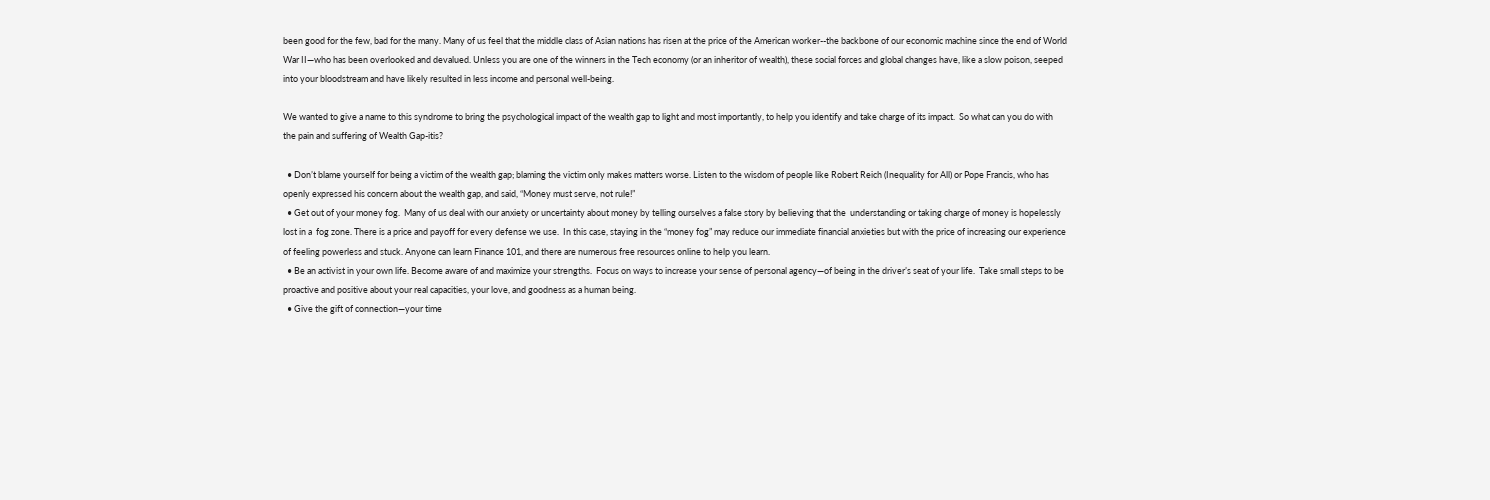been good for the few, bad for the many. Many of us feel that the middle class of Asian nations has risen at the price of the American worker--the backbone of our economic machine since the end of World War II—who has been overlooked and devalued. Unless you are one of the winners in the Tech economy (or an inheritor of wealth), these social forces and global changes have, like a slow poison, seeped into your bloodstream and have likely resulted in less income and personal well-being.

We wanted to give a name to this syndrome to bring the psychological impact of the wealth gap to light and most importantly, to help you identify and take charge of its impact.  So what can you do with the pain and suffering of Wealth Gap-itis?

  • Don’t blame yourself for being a victim of the wealth gap; blaming the victim only makes matters worse. Listen to the wisdom of people like Robert Reich (Inequality for All) or Pope Francis, who has openly expressed his concern about the wealth gap, and said, “Money must serve, not rule!”
  • Get out of your money fog.  Many of us deal with our anxiety or uncertainty about money by telling ourselves a false story by believing that the  understanding or taking charge of money is hopelessly lost in a  fog zone. There is a price and payoff for every defense we use.  In this case, staying in the “money fog” may reduce our immediate financial anxieties but with the price of increasing our experience of feeling powerless and stuck. Anyone can learn Finance 101, and there are numerous free resources online to help you learn.
  • Be an activist in your own life. Become aware of and maximize your strengths.  Focus on ways to increase your sense of personal agency—of being in the driver’s seat of your life.  Take small steps to be proactive and positive about your real capacities, your love, and goodness as a human being.
  • Give the gift of connection—your time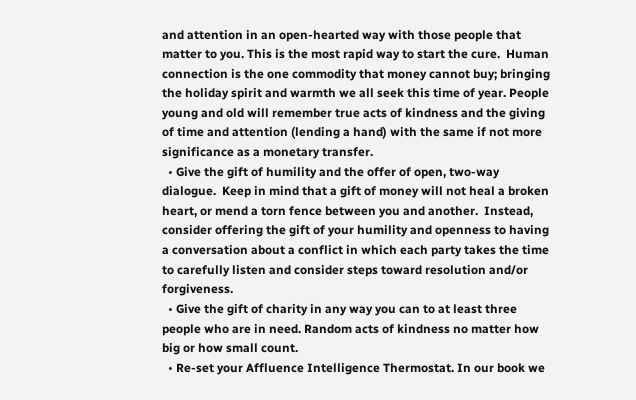and attention in an open-hearted way with those people that matter to you. This is the most rapid way to start the cure.  Human connection is the one commodity that money cannot buy; bringing the holiday spirit and warmth we all seek this time of year. People young and old will remember true acts of kindness and the giving of time and attention (lending a hand) with the same if not more significance as a monetary transfer.
  • Give the gift of humility and the offer of open, two-way dialogue.  Keep in mind that a gift of money will not heal a broken heart, or mend a torn fence between you and another.  Instead, consider offering the gift of your humility and openness to having a conversation about a conflict in which each party takes the time to carefully listen and consider steps toward resolution and/or forgiveness.
  • Give the gift of charity in any way you can to at least three people who are in need. Random acts of kindness no matter how big or how small count.
  • Re-set your Affluence Intelligence Thermostat. In our book we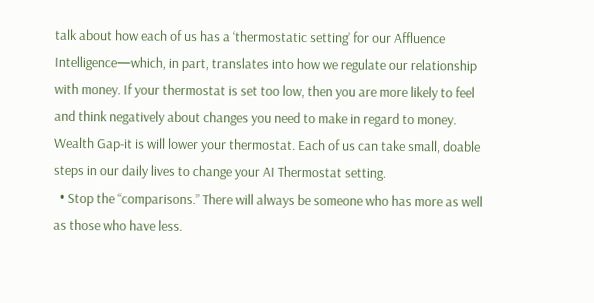talk about how each of us has a ‘thermostatic setting’ for our Affluence Intelligence—which, in part, translates into how we regulate our relationship with money. If your thermostat is set too low, then you are more likely to feel and think negatively about changes you need to make in regard to money.  Wealth Gap-it is will lower your thermostat. Each of us can take small, doable steps in our daily lives to change your AI Thermostat setting.
  • Stop the “comparisons.” There will always be someone who has more as well as those who have less.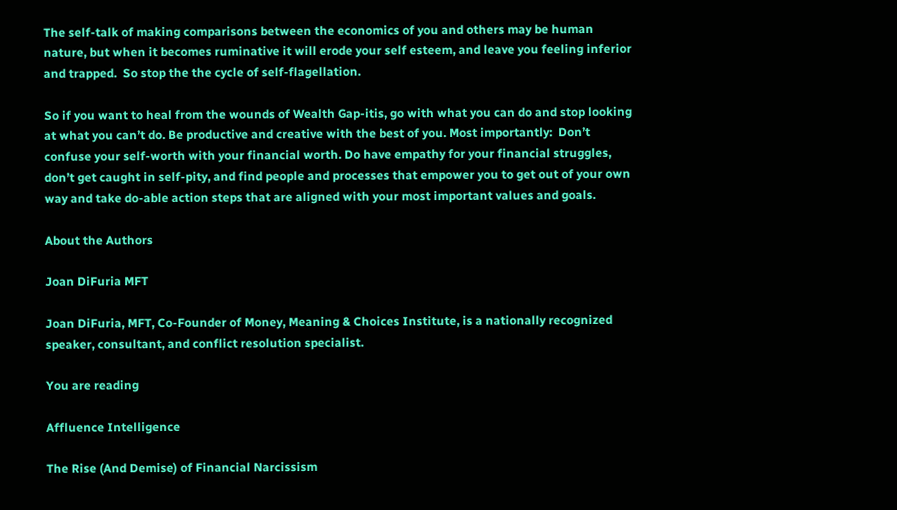The self-talk of making comparisons between the economics of you and others may be human nature, but when it becomes ruminative it will erode your self esteem, and leave you feeling inferior and trapped.  So stop the the cycle of self-flagellation.

So if you want to heal from the wounds of Wealth Gap-itis, go with what you can do and stop looking at what you can’t do. Be productive and creative with the best of you. Most importantly:  Don’t confuse your self-worth with your financial worth. Do have empathy for your financial struggles, don’t get caught in self-pity, and find people and processes that empower you to get out of your own way and take do-able action steps that are aligned with your most important values and goals.

About the Authors

Joan DiFuria MFT

Joan DiFuria, MFT, Co-Founder of Money, Meaning & Choices Institute, is a nationally recognized speaker, consultant, and conflict resolution specialist.

You are reading

Affluence Intelligence

The Rise (And Demise) of Financial Narcissism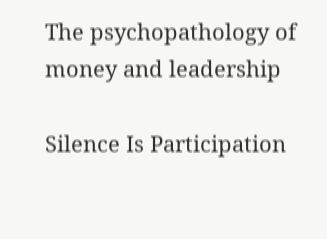The psychopathology of money and leadership

Silence Is Participation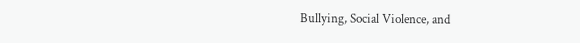Bullying, Social Violence, and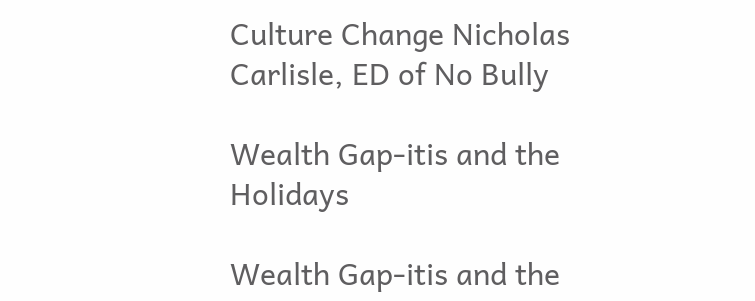Culture Change Nicholas Carlisle, ED of No Bully

Wealth Gap-itis and the Holidays

Wealth Gap-itis and the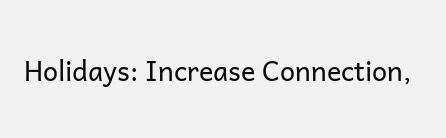Holidays: Increase Connection,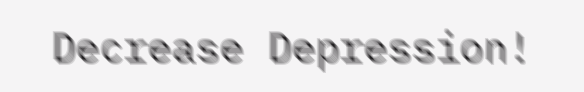Decrease Depression!